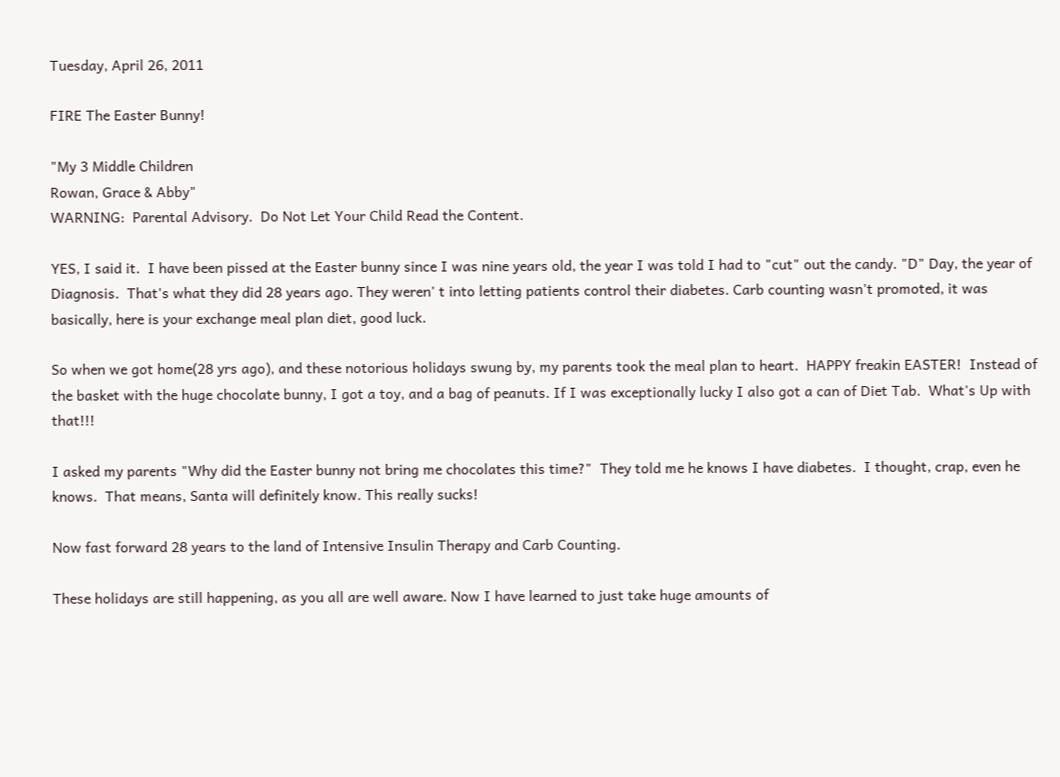Tuesday, April 26, 2011

FIRE The Easter Bunny!

"My 3 Middle Children
Rowan, Grace & Abby"
WARNING:  Parental Advisory.  Do Not Let Your Child Read the Content.

YES, I said it.  I have been pissed at the Easter bunny since I was nine years old, the year I was told I had to "cut" out the candy. "D" Day, the year of Diagnosis.  That's what they did 28 years ago. They weren' t into letting patients control their diabetes. Carb counting wasn't promoted, it was basically, here is your exchange meal plan diet, good luck.

So when we got home(28 yrs ago), and these notorious holidays swung by, my parents took the meal plan to heart.  HAPPY freakin EASTER!  Instead of the basket with the huge chocolate bunny, I got a toy, and a bag of peanuts. If I was exceptionally lucky I also got a can of Diet Tab.  What's Up with that!!!

I asked my parents "Why did the Easter bunny not bring me chocolates this time?"  They told me he knows I have diabetes.  I thought, crap, even he knows.  That means, Santa will definitely know. This really sucks!

Now fast forward 28 years to the land of Intensive Insulin Therapy and Carb Counting.

These holidays are still happening, as you all are well aware. Now I have learned to just take huge amounts of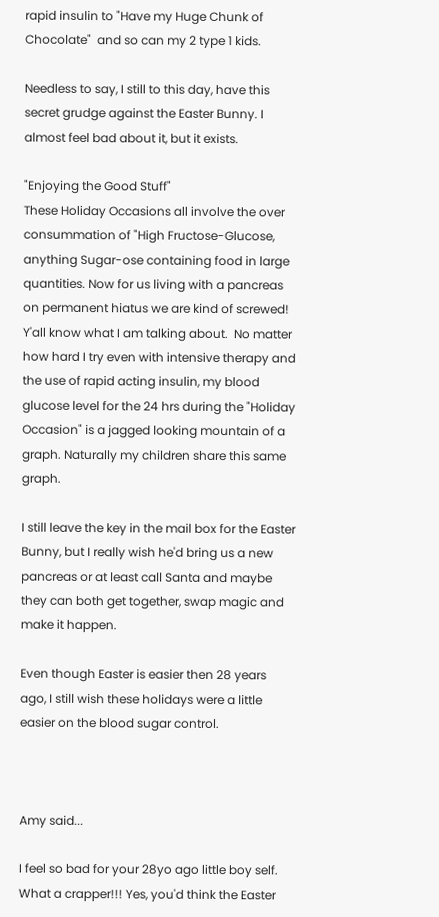rapid insulin to "Have my Huge Chunk of Chocolate"  and so can my 2 type 1 kids.

Needless to say, I still to this day, have this secret grudge against the Easter Bunny. I almost feel bad about it, but it exists.

"Enjoying the Good Stuff"
These Holiday Occasions all involve the over consummation of "High Fructose-Glucose, anything Sugar-ose containing food in large quantities. Now for us living with a pancreas on permanent hiatus we are kind of screwed!  Y'all know what I am talking about.  No matter how hard I try even with intensive therapy and the use of rapid acting insulin, my blood glucose level for the 24 hrs during the "Holiday Occasion" is a jagged looking mountain of a graph. Naturally my children share this same graph.

I still leave the key in the mail box for the Easter Bunny, but I really wish he'd bring us a new pancreas or at least call Santa and maybe they can both get together, swap magic and make it happen.

Even though Easter is easier then 28 years ago, I still wish these holidays were a little easier on the blood sugar control.



Amy said...

I feel so bad for your 28yo ago little boy self. What a crapper!!! Yes, you'd think the Easter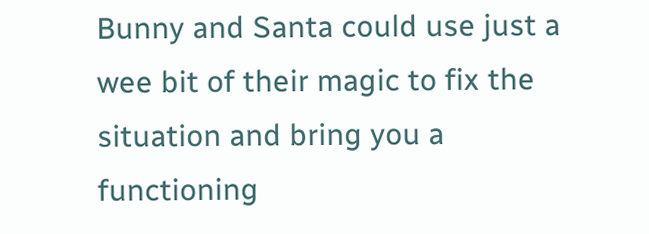Bunny and Santa could use just a wee bit of their magic to fix the situation and bring you a functioning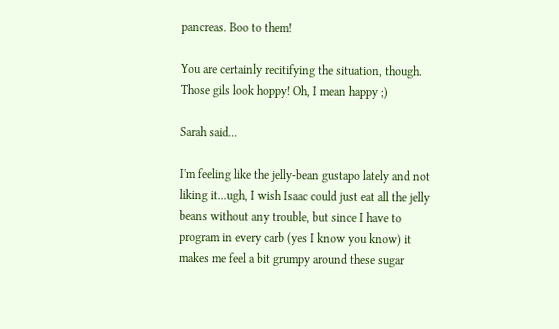pancreas. Boo to them!

You are certainly recitifying the situation, though. Those gils look hoppy! Oh, I mean happy ;)

Sarah said...

I'm feeling like the jelly-bean gustapo lately and not liking it...ugh, I wish Isaac could just eat all the jelly beans without any trouble, but since I have to program in every carb (yes I know you know) it makes me feel a bit grumpy around these sugar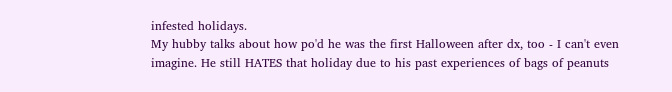infested holidays.
My hubby talks about how po'd he was the first Halloween after dx, too - I can't even imagine. He still HATES that holiday due to his past experiences of bags of peanuts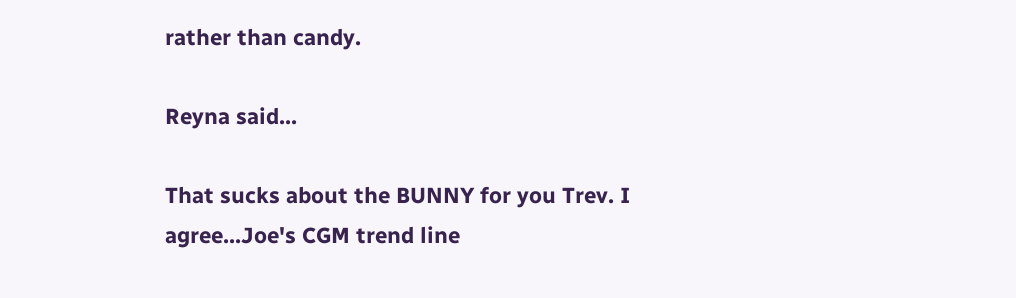rather than candy.

Reyna said...

That sucks about the BUNNY for you Trev. I agree...Joe's CGM trend line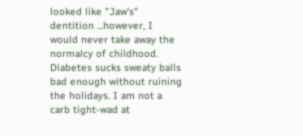looked like "Jaw's" dentition ...however, I would never take away the normalcy of childhood. Diabetes sucks sweaty balls bad enough without ruining the holidays. I am not a carb tight-wad at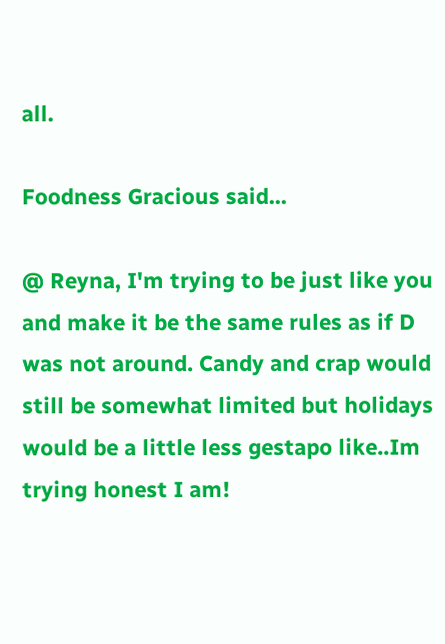all.

Foodness Gracious said...

@ Reyna, I'm trying to be just like you and make it be the same rules as if D was not around. Candy and crap would still be somewhat limited but holidays would be a little less gestapo like..Im trying honest I am!